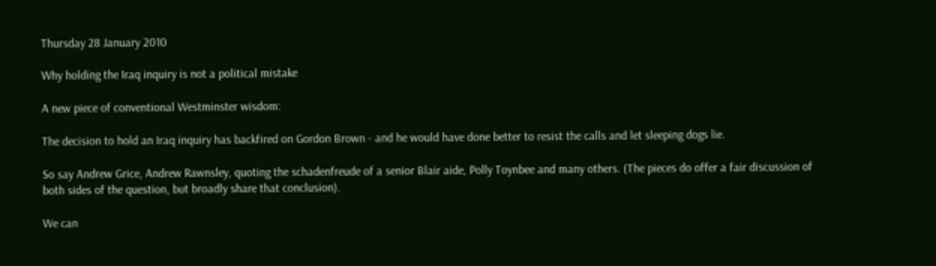Thursday 28 January 2010

Why holding the Iraq inquiry is not a political mistake

A new piece of conventional Westminster wisdom:

The decision to hold an Iraq inquiry has backfired on Gordon Brown - and he would have done better to resist the calls and let sleeping dogs lie.

So say Andrew Grice, Andrew Rawnsley, quoting the schadenfreude of a senior Blair aide, Polly Toynbee and many others. (The pieces do offer a fair discussion of both sides of the question, but broadly share that conclusion).

We can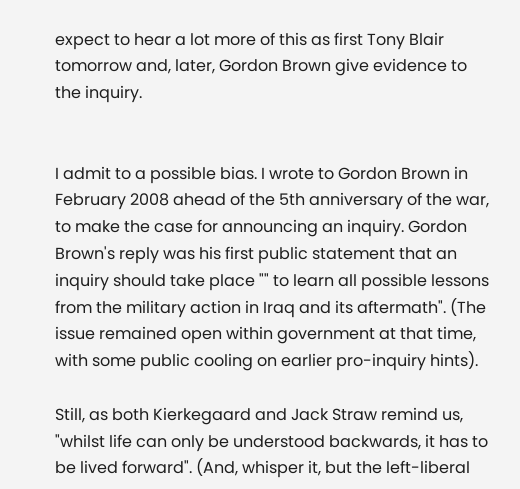expect to hear a lot more of this as first Tony Blair tomorrow and, later, Gordon Brown give evidence to the inquiry.


I admit to a possible bias. I wrote to Gordon Brown in February 2008 ahead of the 5th anniversary of the war, to make the case for announcing an inquiry. Gordon Brown's reply was his first public statement that an inquiry should take place "" to learn all possible lessons from the military action in Iraq and its aftermath". (The issue remained open within government at that time, with some public cooling on earlier pro-inquiry hints).

Still, as both Kierkegaard and Jack Straw remind us, "whilst life can only be understood backwards, it has to be lived forward". (And, whisper it, but the left-liberal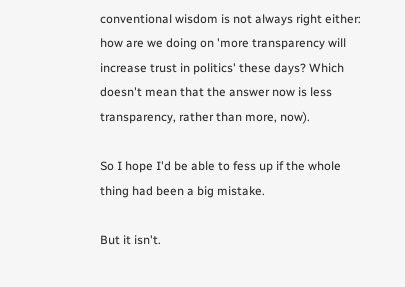conventional wisdom is not always right either: how are we doing on 'more transparency will increase trust in politics' these days? Which doesn't mean that the answer now is less transparency, rather than more, now).

So I hope I'd be able to fess up if the whole thing had been a big mistake.

But it isn't.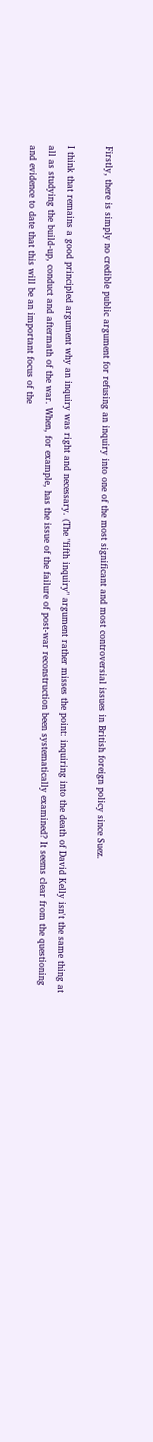Firstly, there is simply no credible public argument for refusing an inquiry into one of the most significant and most controversial issues in British foreign policy since Suez.

I think that remains a good principled argument why an inquiry was right and necessary. (The "fifth inquiry" argument rather misses the point: inquiring into the death of David Kelly isn't the same thing at all as studying the build-up, conduct and aftermath of the war. When, for example, has the issue of the failure of post-war reconstruction been systematically examined? It seems clear from the questioning and evidence to date that this will be an important focus of the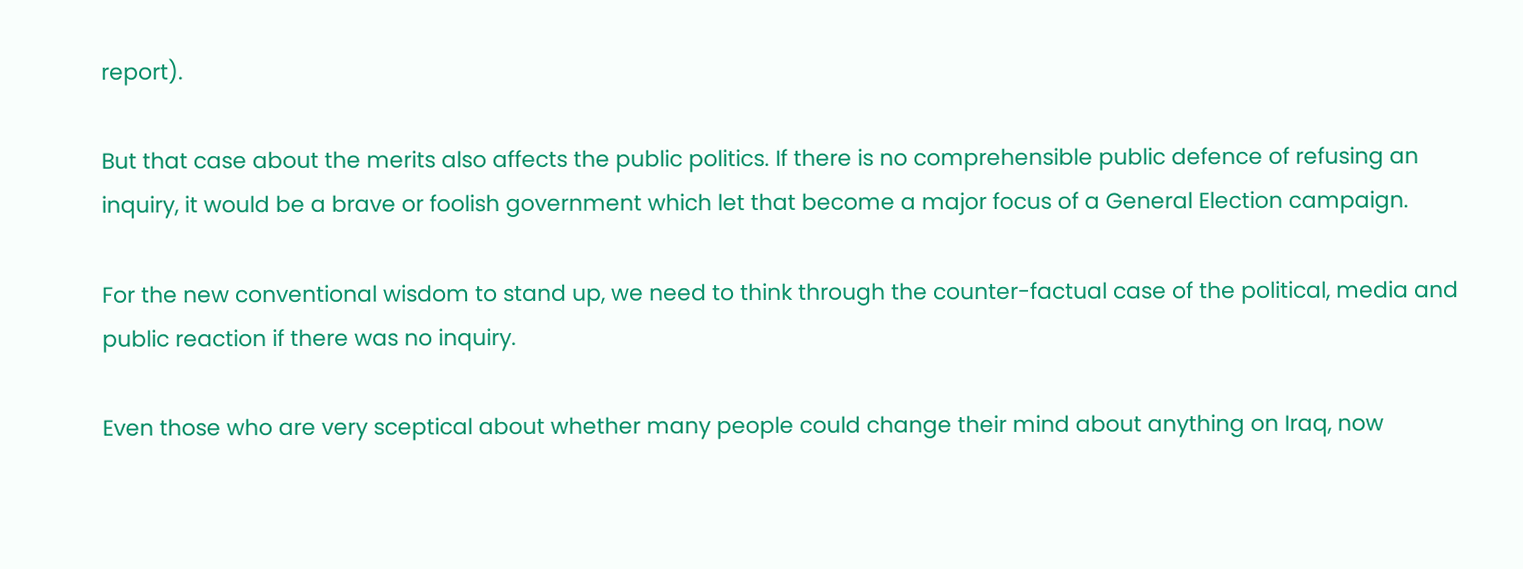report).

But that case about the merits also affects the public politics. If there is no comprehensible public defence of refusing an inquiry, it would be a brave or foolish government which let that become a major focus of a General Election campaign.

For the new conventional wisdom to stand up, we need to think through the counter-factual case of the political, media and public reaction if there was no inquiry.

Even those who are very sceptical about whether many people could change their mind about anything on Iraq, now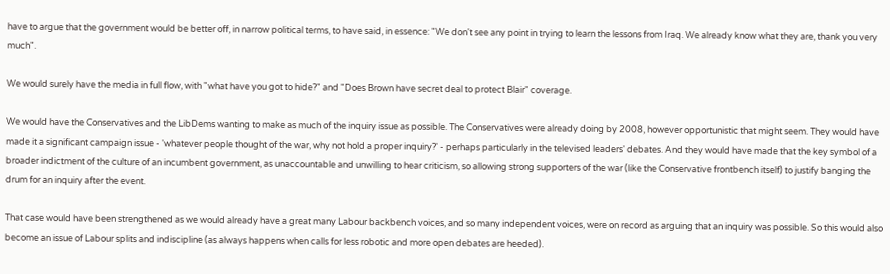have to argue that the government would be better off, in narrow political terms, to have said, in essence: "We don't see any point in trying to learn the lessons from Iraq. We already know what they are, thank you very much".

We would surely have the media in full flow, with "what have you got to hide?" and "Does Brown have secret deal to protect Blair" coverage.

We would have the Conservatives and the LibDems wanting to make as much of the inquiry issue as possible. The Conservatives were already doing by 2008, however opportunistic that might seem. They would have made it a significant campaign issue - 'whatever people thought of the war, why not hold a proper inquiry?' - perhaps particularly in the televised leaders' debates. And they would have made that the key symbol of a broader indictment of the culture of an incumbent government, as unaccountable and unwilling to hear criticism, so allowing strong supporters of the war (like the Conservative frontbench itself) to justify banging the drum for an inquiry after the event.

That case would have been strengthened as we would already have a great many Labour backbench voices, and so many independent voices, were on record as arguing that an inquiry was possible. So this would also become an issue of Labour splits and indiscipline (as always happens when calls for less robotic and more open debates are heeded).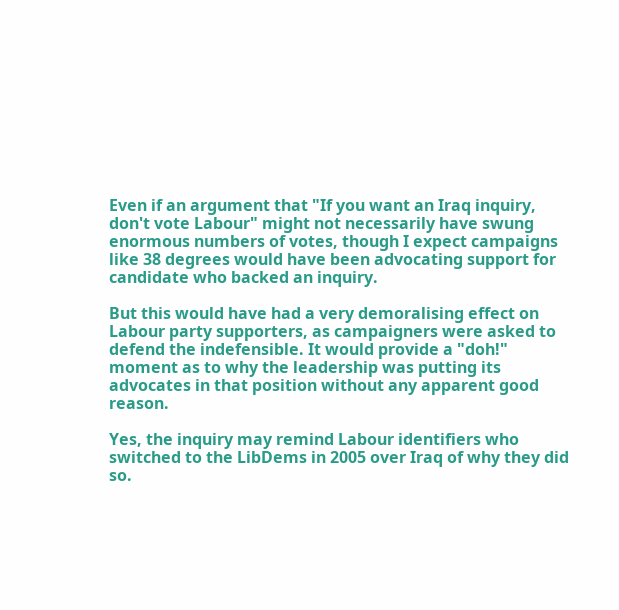Even if an argument that "If you want an Iraq inquiry, don't vote Labour" might not necessarily have swung enormous numbers of votes, though I expect campaigns like 38 degrees would have been advocating support for candidate who backed an inquiry.

But this would have had a very demoralising effect on Labour party supporters, as campaigners were asked to defend the indefensible. It would provide a "doh!" moment as to why the leadership was putting its advocates in that position without any apparent good reason.

Yes, the inquiry may remind Labour identifiers who switched to the LibDems in 2005 over Iraq of why they did so.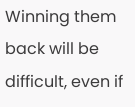Winning them back will be difficult, even if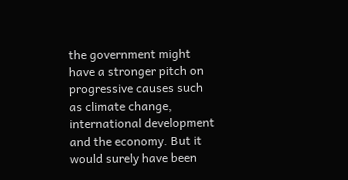the government might have a stronger pitch on progressive causes such as climate change, international development and the economy. But it would surely have been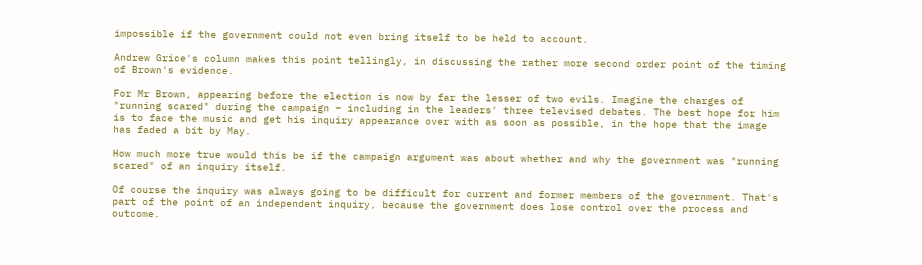impossible if the government could not even bring itself to be held to account.

Andrew Grice's column makes this point tellingly, in discussing the rather more second order point of the timing of Brown's evidence.

For Mr Brown, appearing before the election is now by far the lesser of two evils. Imagine the charges of "running scared" during the campaign – including in the leaders' three televised debates. The best hope for him is to face the music and get his inquiry appearance over with as soon as possible, in the hope that the image has faded a bit by May.

How much more true would this be if the campaign argument was about whether and why the government was "running scared" of an inquiry itself.

Of course the inquiry was always going to be difficult for current and former members of the government. That's part of the point of an independent inquiry, because the government does lose control over the process and outcome.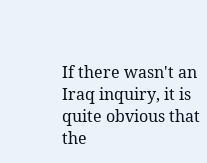If there wasn't an Iraq inquiry, it is quite obvious that the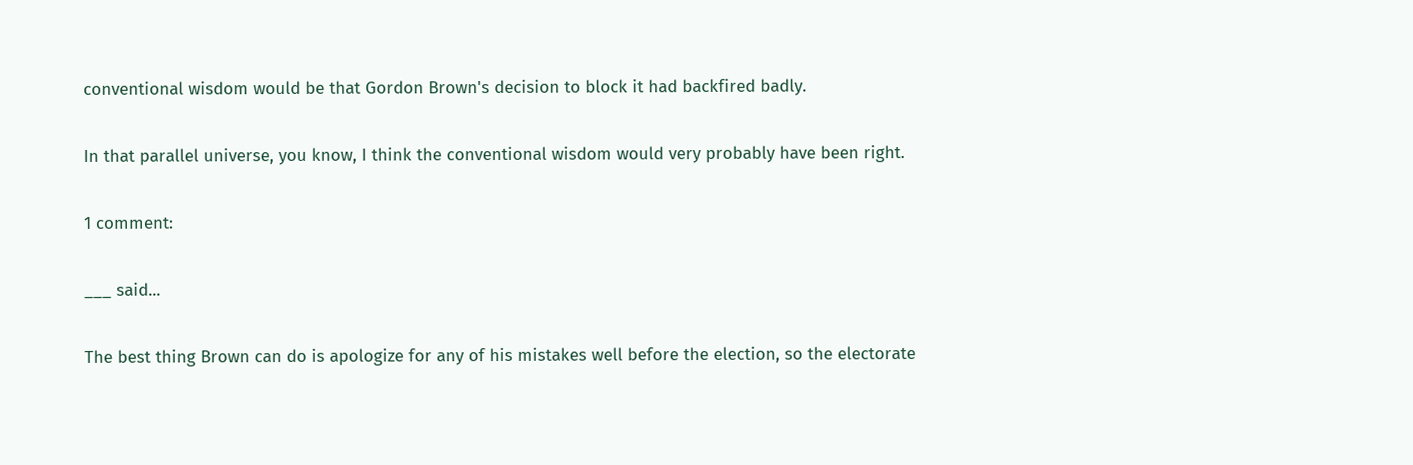conventional wisdom would be that Gordon Brown's decision to block it had backfired badly.

In that parallel universe, you know, I think the conventional wisdom would very probably have been right.

1 comment:

___ said...

The best thing Brown can do is apologize for any of his mistakes well before the election, so the electorate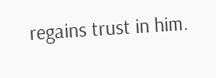regains trust in him.